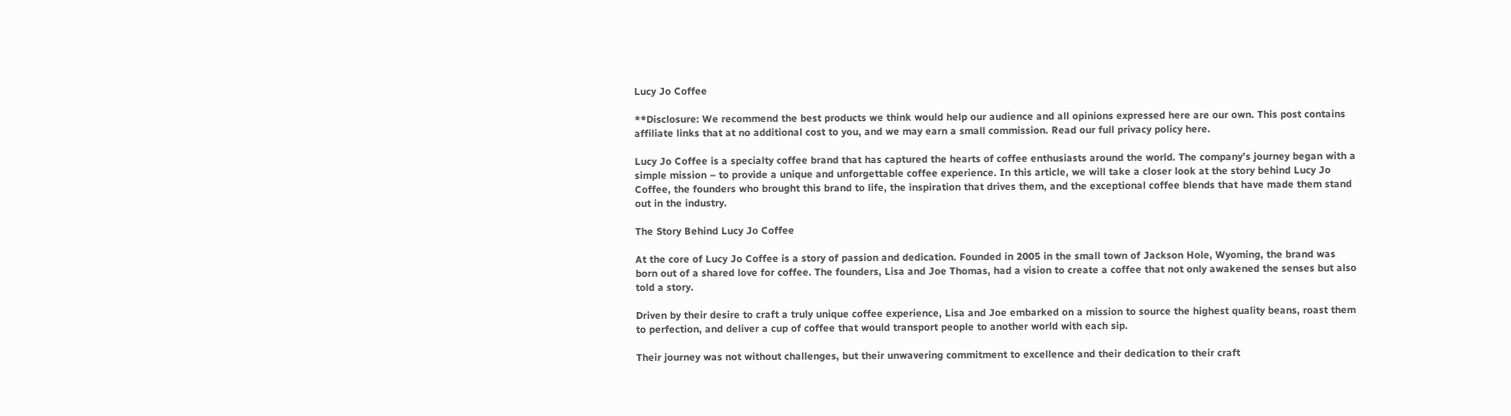Lucy Jo Coffee

**Disclosure: We recommend the best products we think would help our audience and all opinions expressed here are our own. This post contains affiliate links that at no additional cost to you, and we may earn a small commission. Read our full privacy policy here.

Lucy Jo Coffee is a specialty coffee brand that has captured the hearts of coffee enthusiasts around the world. The company’s journey began with a simple mission – to provide a unique and unforgettable coffee experience. In this article, we will take a closer look at the story behind Lucy Jo Coffee, the founders who brought this brand to life, the inspiration that drives them, and the exceptional coffee blends that have made them stand out in the industry.

The Story Behind Lucy Jo Coffee

At the core of Lucy Jo Coffee is a story of passion and dedication. Founded in 2005 in the small town of Jackson Hole, Wyoming, the brand was born out of a shared love for coffee. The founders, Lisa and Joe Thomas, had a vision to create a coffee that not only awakened the senses but also told a story.

Driven by their desire to craft a truly unique coffee experience, Lisa and Joe embarked on a mission to source the highest quality beans, roast them to perfection, and deliver a cup of coffee that would transport people to another world with each sip.

Their journey was not without challenges, but their unwavering commitment to excellence and their dedication to their craft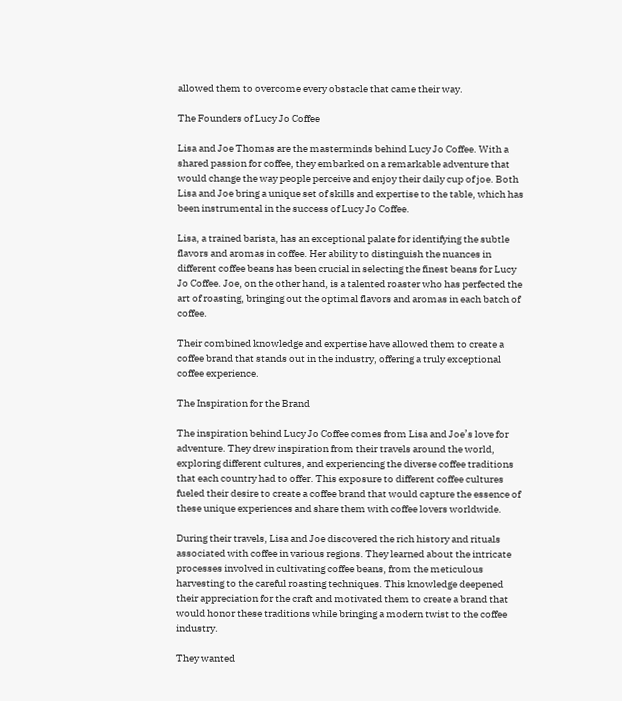allowed them to overcome every obstacle that came their way.

The Founders of Lucy Jo Coffee

Lisa and Joe Thomas are the masterminds behind Lucy Jo Coffee. With a shared passion for coffee, they embarked on a remarkable adventure that would change the way people perceive and enjoy their daily cup of joe. Both Lisa and Joe bring a unique set of skills and expertise to the table, which has been instrumental in the success of Lucy Jo Coffee.

Lisa, a trained barista, has an exceptional palate for identifying the subtle flavors and aromas in coffee. Her ability to distinguish the nuances in different coffee beans has been crucial in selecting the finest beans for Lucy Jo Coffee. Joe, on the other hand, is a talented roaster who has perfected the art of roasting, bringing out the optimal flavors and aromas in each batch of coffee.

Their combined knowledge and expertise have allowed them to create a coffee brand that stands out in the industry, offering a truly exceptional coffee experience.

The Inspiration for the Brand

The inspiration behind Lucy Jo Coffee comes from Lisa and Joe’s love for adventure. They drew inspiration from their travels around the world, exploring different cultures, and experiencing the diverse coffee traditions that each country had to offer. This exposure to different coffee cultures fueled their desire to create a coffee brand that would capture the essence of these unique experiences and share them with coffee lovers worldwide.

During their travels, Lisa and Joe discovered the rich history and rituals associated with coffee in various regions. They learned about the intricate processes involved in cultivating coffee beans, from the meticulous harvesting to the careful roasting techniques. This knowledge deepened their appreciation for the craft and motivated them to create a brand that would honor these traditions while bringing a modern twist to the coffee industry.

They wanted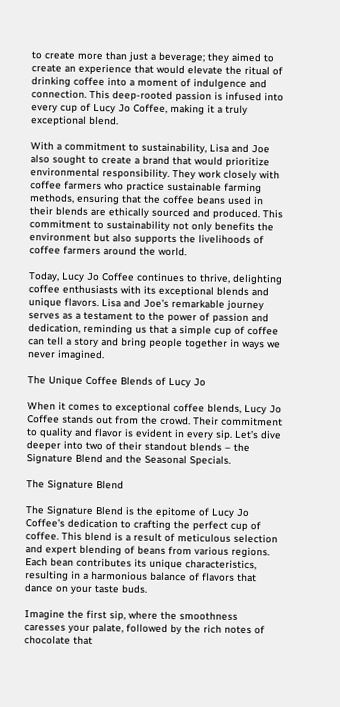to create more than just a beverage; they aimed to create an experience that would elevate the ritual of drinking coffee into a moment of indulgence and connection. This deep-rooted passion is infused into every cup of Lucy Jo Coffee, making it a truly exceptional blend.

With a commitment to sustainability, Lisa and Joe also sought to create a brand that would prioritize environmental responsibility. They work closely with coffee farmers who practice sustainable farming methods, ensuring that the coffee beans used in their blends are ethically sourced and produced. This commitment to sustainability not only benefits the environment but also supports the livelihoods of coffee farmers around the world.

Today, Lucy Jo Coffee continues to thrive, delighting coffee enthusiasts with its exceptional blends and unique flavors. Lisa and Joe’s remarkable journey serves as a testament to the power of passion and dedication, reminding us that a simple cup of coffee can tell a story and bring people together in ways we never imagined.

The Unique Coffee Blends of Lucy Jo

When it comes to exceptional coffee blends, Lucy Jo Coffee stands out from the crowd. Their commitment to quality and flavor is evident in every sip. Let’s dive deeper into two of their standout blends – the Signature Blend and the Seasonal Specials.

The Signature Blend

The Signature Blend is the epitome of Lucy Jo Coffee’s dedication to crafting the perfect cup of coffee. This blend is a result of meticulous selection and expert blending of beans from various regions. Each bean contributes its unique characteristics, resulting in a harmonious balance of flavors that dance on your taste buds.

Imagine the first sip, where the smoothness caresses your palate, followed by the rich notes of chocolate that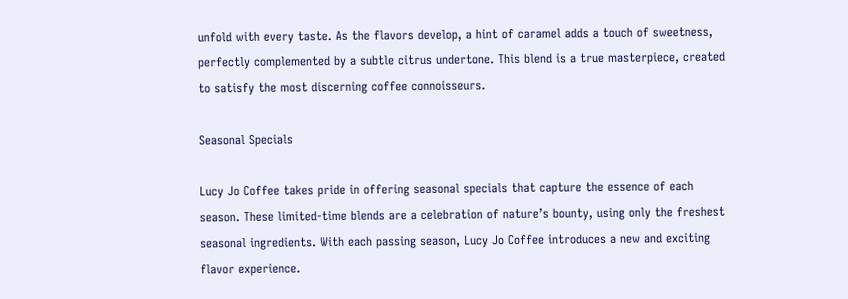unfold with every taste. As the flavors develop, a hint of caramel adds a touch of sweetness, perfectly complemented by a subtle citrus undertone. This blend is a true masterpiece, created to satisfy the most discerning coffee connoisseurs.

Seasonal Specials

Lucy Jo Coffee takes pride in offering seasonal specials that capture the essence of each season. These limited-time blends are a celebration of nature’s bounty, using only the freshest seasonal ingredients. With each passing season, Lucy Jo Coffee introduces a new and exciting flavor experience.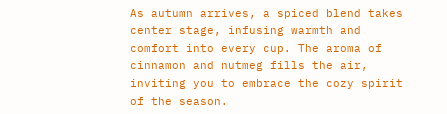As autumn arrives, a spiced blend takes center stage, infusing warmth and comfort into every cup. The aroma of cinnamon and nutmeg fills the air, inviting you to embrace the cozy spirit of the season.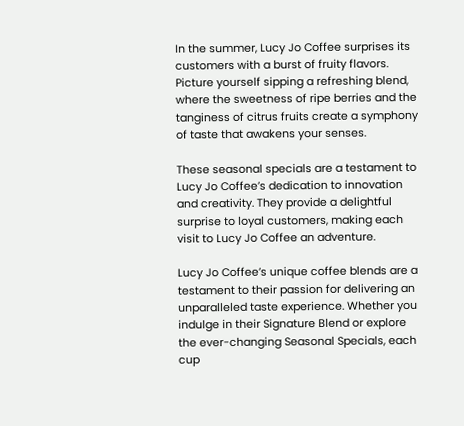In the summer, Lucy Jo Coffee surprises its customers with a burst of fruity flavors. Picture yourself sipping a refreshing blend, where the sweetness of ripe berries and the tanginess of citrus fruits create a symphony of taste that awakens your senses.

These seasonal specials are a testament to Lucy Jo Coffee’s dedication to innovation and creativity. They provide a delightful surprise to loyal customers, making each visit to Lucy Jo Coffee an adventure.

Lucy Jo Coffee’s unique coffee blends are a testament to their passion for delivering an unparalleled taste experience. Whether you indulge in their Signature Blend or explore the ever-changing Seasonal Specials, each cup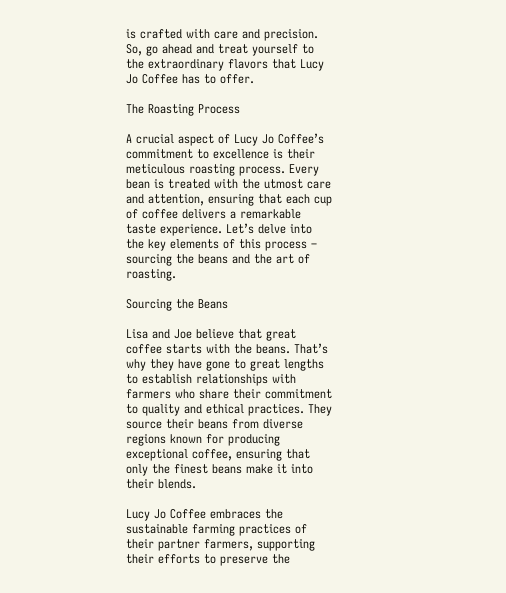is crafted with care and precision. So, go ahead and treat yourself to the extraordinary flavors that Lucy Jo Coffee has to offer.

The Roasting Process

A crucial aspect of Lucy Jo Coffee’s commitment to excellence is their meticulous roasting process. Every bean is treated with the utmost care and attention, ensuring that each cup of coffee delivers a remarkable taste experience. Let’s delve into the key elements of this process – sourcing the beans and the art of roasting.

Sourcing the Beans

Lisa and Joe believe that great coffee starts with the beans. That’s why they have gone to great lengths to establish relationships with farmers who share their commitment to quality and ethical practices. They source their beans from diverse regions known for producing exceptional coffee, ensuring that only the finest beans make it into their blends.

Lucy Jo Coffee embraces the sustainable farming practices of their partner farmers, supporting their efforts to preserve the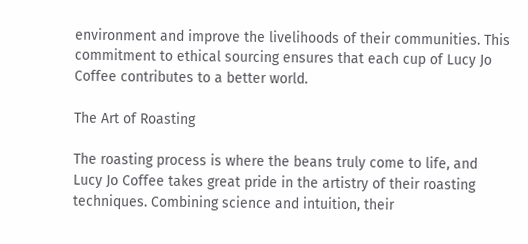environment and improve the livelihoods of their communities. This commitment to ethical sourcing ensures that each cup of Lucy Jo Coffee contributes to a better world.

The Art of Roasting

The roasting process is where the beans truly come to life, and Lucy Jo Coffee takes great pride in the artistry of their roasting techniques. Combining science and intuition, their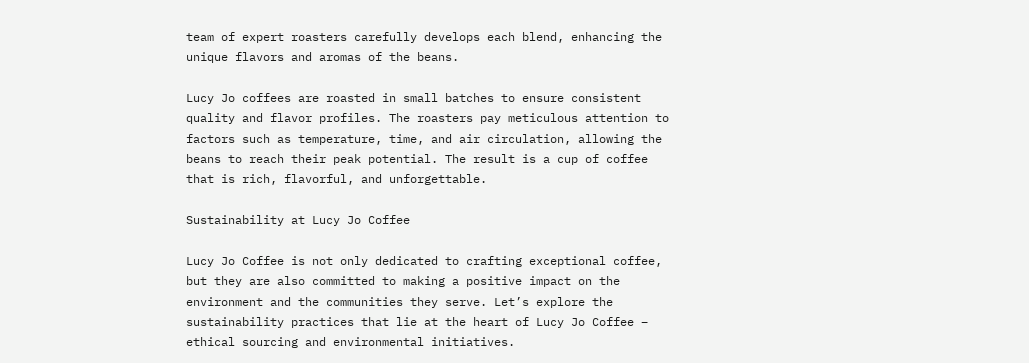team of expert roasters carefully develops each blend, enhancing the unique flavors and aromas of the beans.

Lucy Jo coffees are roasted in small batches to ensure consistent quality and flavor profiles. The roasters pay meticulous attention to factors such as temperature, time, and air circulation, allowing the beans to reach their peak potential. The result is a cup of coffee that is rich, flavorful, and unforgettable.

Sustainability at Lucy Jo Coffee

Lucy Jo Coffee is not only dedicated to crafting exceptional coffee, but they are also committed to making a positive impact on the environment and the communities they serve. Let’s explore the sustainability practices that lie at the heart of Lucy Jo Coffee – ethical sourcing and environmental initiatives.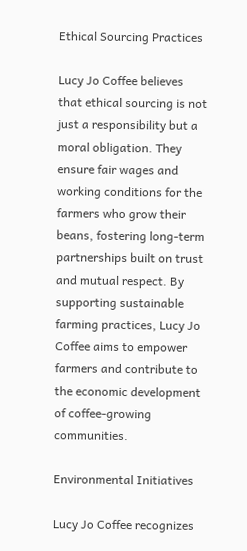Ethical Sourcing Practices

Lucy Jo Coffee believes that ethical sourcing is not just a responsibility but a moral obligation. They ensure fair wages and working conditions for the farmers who grow their beans, fostering long-term partnerships built on trust and mutual respect. By supporting sustainable farming practices, Lucy Jo Coffee aims to empower farmers and contribute to the economic development of coffee-growing communities.

Environmental Initiatives

Lucy Jo Coffee recognizes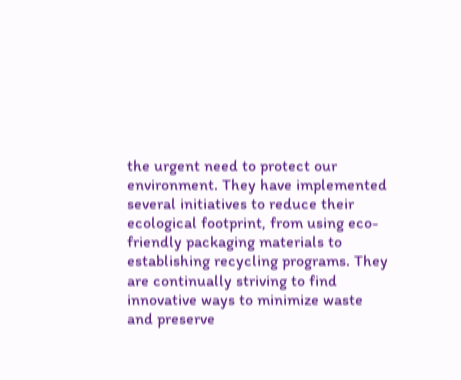the urgent need to protect our environment. They have implemented several initiatives to reduce their ecological footprint, from using eco-friendly packaging materials to establishing recycling programs. They are continually striving to find innovative ways to minimize waste and preserve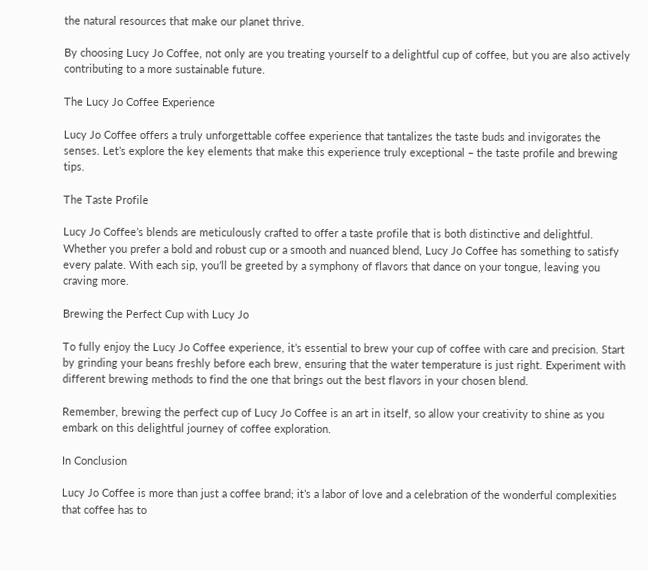the natural resources that make our planet thrive.

By choosing Lucy Jo Coffee, not only are you treating yourself to a delightful cup of coffee, but you are also actively contributing to a more sustainable future.

The Lucy Jo Coffee Experience

Lucy Jo Coffee offers a truly unforgettable coffee experience that tantalizes the taste buds and invigorates the senses. Let’s explore the key elements that make this experience truly exceptional – the taste profile and brewing tips.

The Taste Profile

Lucy Jo Coffee’s blends are meticulously crafted to offer a taste profile that is both distinctive and delightful. Whether you prefer a bold and robust cup or a smooth and nuanced blend, Lucy Jo Coffee has something to satisfy every palate. With each sip, you’ll be greeted by a symphony of flavors that dance on your tongue, leaving you craving more.

Brewing the Perfect Cup with Lucy Jo

To fully enjoy the Lucy Jo Coffee experience, it’s essential to brew your cup of coffee with care and precision. Start by grinding your beans freshly before each brew, ensuring that the water temperature is just right. Experiment with different brewing methods to find the one that brings out the best flavors in your chosen blend.

Remember, brewing the perfect cup of Lucy Jo Coffee is an art in itself, so allow your creativity to shine as you embark on this delightful journey of coffee exploration.

In Conclusion

Lucy Jo Coffee is more than just a coffee brand; it’s a labor of love and a celebration of the wonderful complexities that coffee has to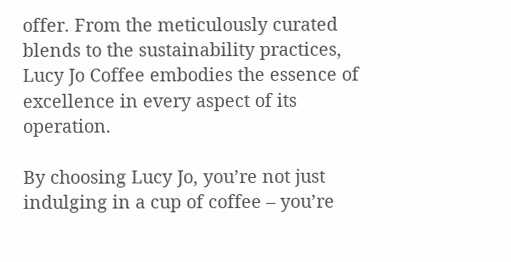offer. From the meticulously curated blends to the sustainability practices, Lucy Jo Coffee embodies the essence of excellence in every aspect of its operation.

By choosing Lucy Jo, you’re not just indulging in a cup of coffee – you’re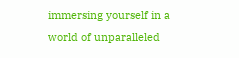immersing yourself in a world of unparalleled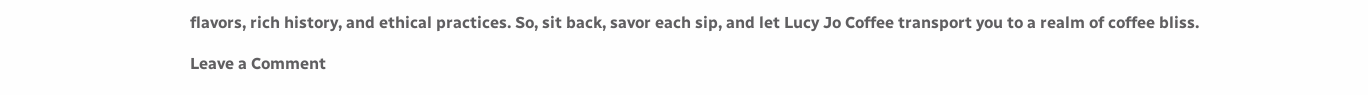flavors, rich history, and ethical practices. So, sit back, savor each sip, and let Lucy Jo Coffee transport you to a realm of coffee bliss.

Leave a Comment